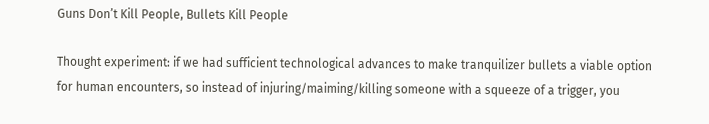Guns Don’t Kill People, Bullets Kill People

Thought experiment: if we had sufficient technological advances to make tranquilizer bullets a viable option for human encounters, so instead of injuring/maiming/killing someone with a squeeze of a trigger, you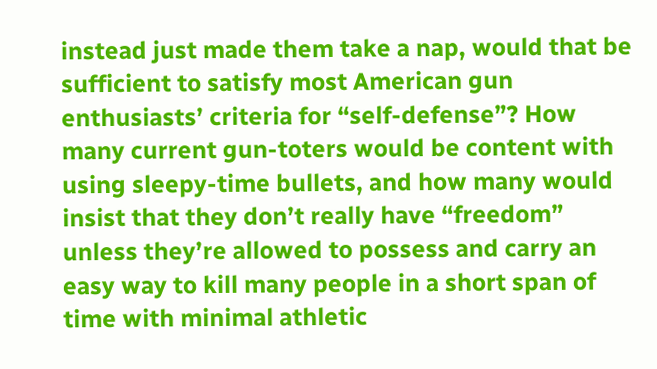instead just made them take a nap, would that be sufficient to satisfy most American gun enthusiasts’ criteria for “self-defense”? How many current gun-toters would be content with using sleepy-time bullets, and how many would insist that they don’t really have “freedom” unless they’re allowed to possess and carry an easy way to kill many people in a short span of time with minimal athletic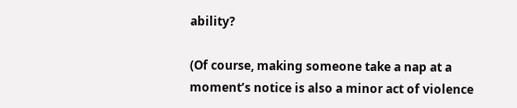ability?

(Of course, making someone take a nap at a moment’s notice is also a minor act of violence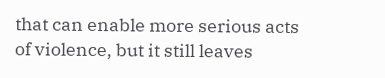that can enable more serious acts of violence, but it still leaves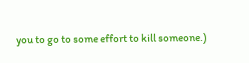you to go to some effort to kill someone.)